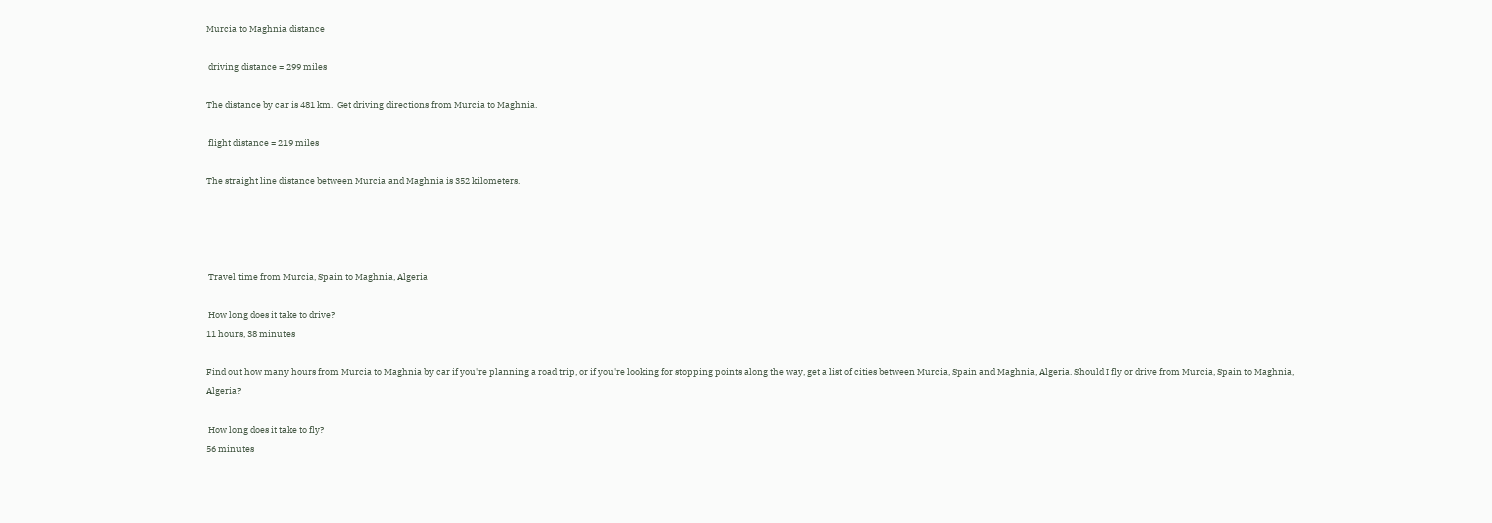Murcia to Maghnia distance

 driving distance = 299 miles

The distance by car is 481 km.  Get driving directions from Murcia to Maghnia.

 flight distance = 219 miles

The straight line distance between Murcia and Maghnia is 352 kilometers.




 Travel time from Murcia, Spain to Maghnia, Algeria

 How long does it take to drive?
11 hours, 38 minutes

Find out how many hours from Murcia to Maghnia by car if you're planning a road trip, or if you're looking for stopping points along the way, get a list of cities between Murcia, Spain and Maghnia, Algeria. Should I fly or drive from Murcia, Spain to Maghnia, Algeria?

 How long does it take to fly?
56 minutes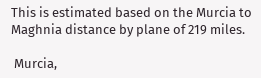This is estimated based on the Murcia to Maghnia distance by plane of 219 miles.

 Murcia,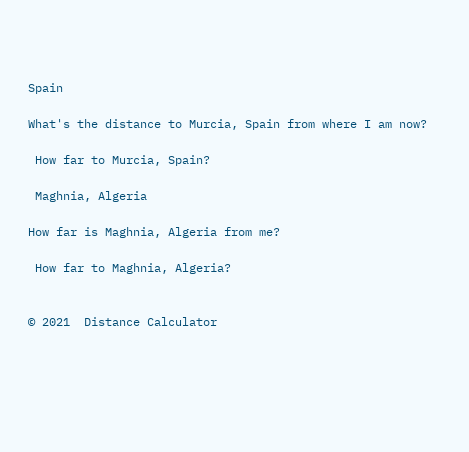Spain

What's the distance to Murcia, Spain from where I am now?

 How far to Murcia, Spain?

 Maghnia, Algeria

How far is Maghnia, Algeria from me?

 How far to Maghnia, Algeria?


© 2021  Distance Calculator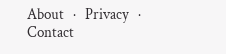About   ·   Privacy   ·   Contact